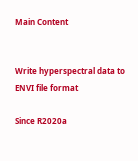Main Content


Write hyperspectral data to ENVI file format

Since R2020a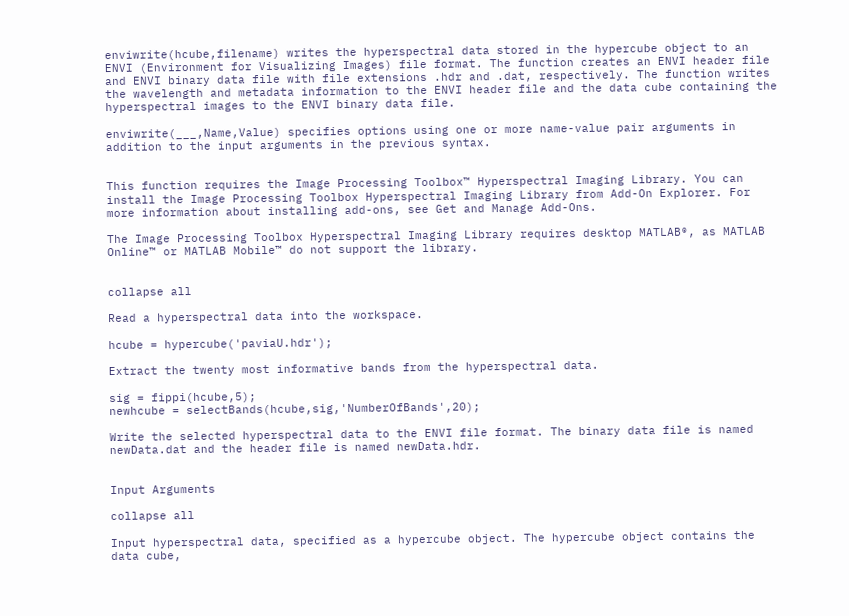enviwrite(hcube,filename) writes the hyperspectral data stored in the hypercube object to an ENVI (Environment for Visualizing Images) file format. The function creates an ENVI header file and ENVI binary data file with file extensions .hdr and .dat, respectively. The function writes the wavelength and metadata information to the ENVI header file and the data cube containing the hyperspectral images to the ENVI binary data file.

enviwrite(___,Name,Value) specifies options using one or more name-value pair arguments in addition to the input arguments in the previous syntax.


This function requires the Image Processing Toolbox™ Hyperspectral Imaging Library. You can install the Image Processing Toolbox Hyperspectral Imaging Library from Add-On Explorer. For more information about installing add-ons, see Get and Manage Add-Ons.

The Image Processing Toolbox Hyperspectral Imaging Library requires desktop MATLAB®, as MATLAB Online™ or MATLAB Mobile™ do not support the library.


collapse all

Read a hyperspectral data into the workspace.

hcube = hypercube('paviaU.hdr');

Extract the twenty most informative bands from the hyperspectral data.

sig = fippi(hcube,5);
newhcube = selectBands(hcube,sig,'NumberOfBands',20);

Write the selected hyperspectral data to the ENVI file format. The binary data file is named newData.dat and the header file is named newData.hdr.


Input Arguments

collapse all

Input hyperspectral data, specified as a hypercube object. The hypercube object contains the data cube,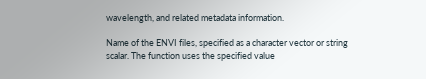wavelength, and related metadata information.

Name of the ENVI files, specified as a character vector or string scalar. The function uses the specified value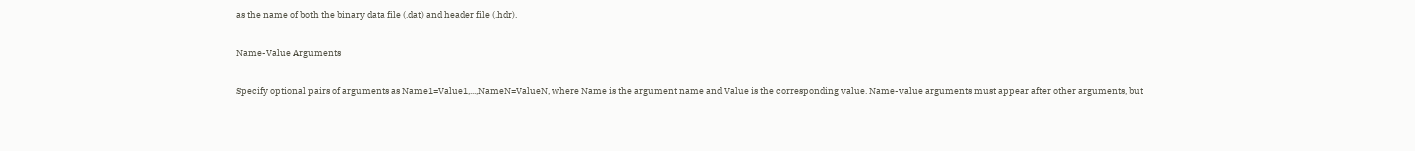as the name of both the binary data file (.dat) and header file (.hdr).

Name-Value Arguments

Specify optional pairs of arguments as Name1=Value1,...,NameN=ValueN, where Name is the argument name and Value is the corresponding value. Name-value arguments must appear after other arguments, but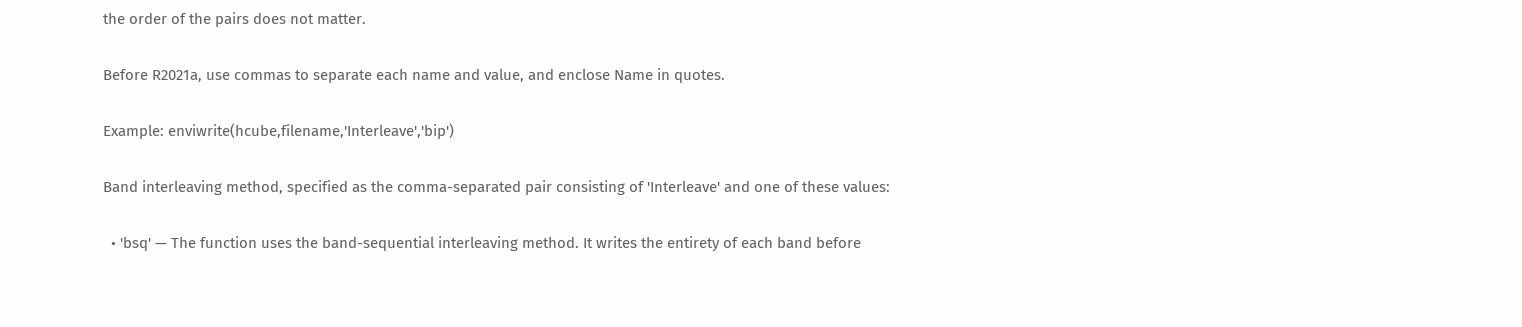the order of the pairs does not matter.

Before R2021a, use commas to separate each name and value, and enclose Name in quotes.

Example: enviwrite(hcube,filename,'Interleave','bip')

Band interleaving method, specified as the comma-separated pair consisting of 'Interleave' and one of these values:

  • 'bsq' — The function uses the band-sequential interleaving method. It writes the entirety of each band before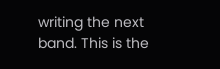writing the next band. This is the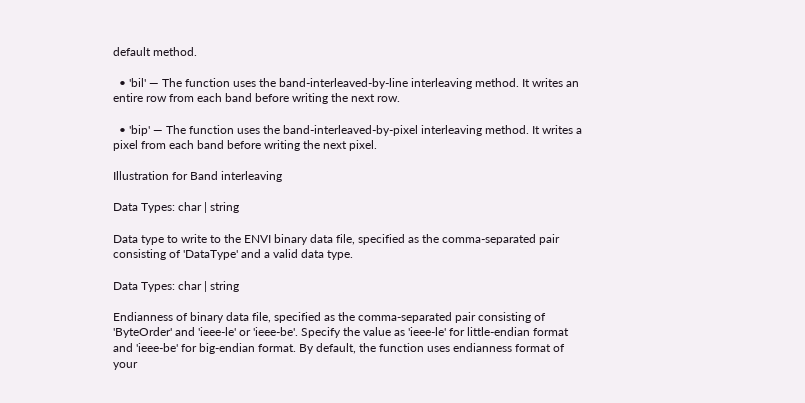default method.

  • 'bil' — The function uses the band-interleaved-by-line interleaving method. It writes an entire row from each band before writing the next row.

  • 'bip' — The function uses the band-interleaved-by-pixel interleaving method. It writes a pixel from each band before writing the next pixel.

Illustration for Band interleaving

Data Types: char | string

Data type to write to the ENVI binary data file, specified as the comma-separated pair consisting of 'DataType' and a valid data type.

Data Types: char | string

Endianness of binary data file, specified as the comma-separated pair consisting of 'ByteOrder' and 'ieee-le' or 'ieee-be'. Specify the value as 'ieee-le' for little-endian format and 'ieee-be' for big-endian format. By default, the function uses endianness format of your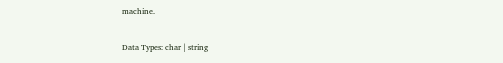machine.

Data Types: char | string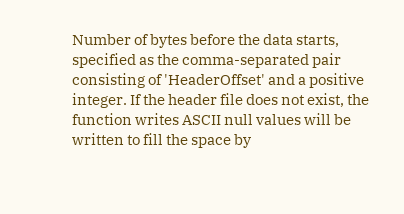Number of bytes before the data starts, specified as the comma-separated pair consisting of 'HeaderOffset' and a positive integer. If the header file does not exist, the function writes ASCII null values will be written to fill the space by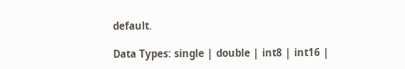default.

Data Types: single | double | int8 | int16 |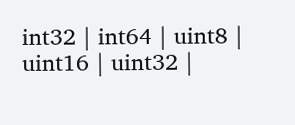int32 | int64 | uint8 | uint16 | uint32 |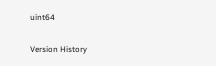uint64

Version History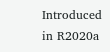Introduced in R2020a